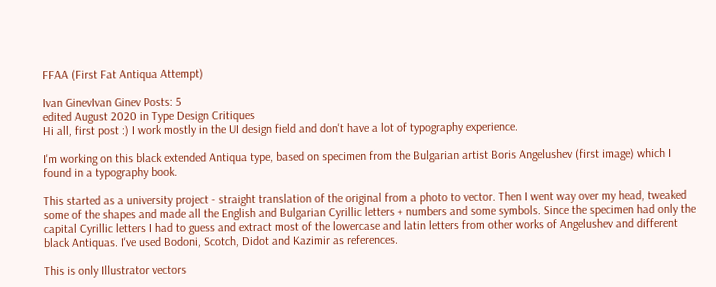FFAA (First Fat Antiqua Attempt)

Ivan GinevIvan Ginev Posts: 5
edited August 2020 in Type Design Critiques
Hi all, first post :) I work mostly in the UI design field and don't have a lot of typography experience.

I'm working on this black extended Antiqua type, based on specimen from the Bulgarian artist Boris Angelushev (first image) which I found in a typography book.

This started as a university project - straight translation of the original from a photo to vector. Then I went way over my head, tweaked some of the shapes and made all the English and Bulgarian Cyrillic letters + numbers and some symbols. Since the specimen had only the capital Cyrillic letters I had to guess and extract most of the lowercase and latin letters from other works of Angelushev and different black Antiquas. I've used Bodoni, Scotch, Didot and Kazimir as references.

This is only Illustrator vectors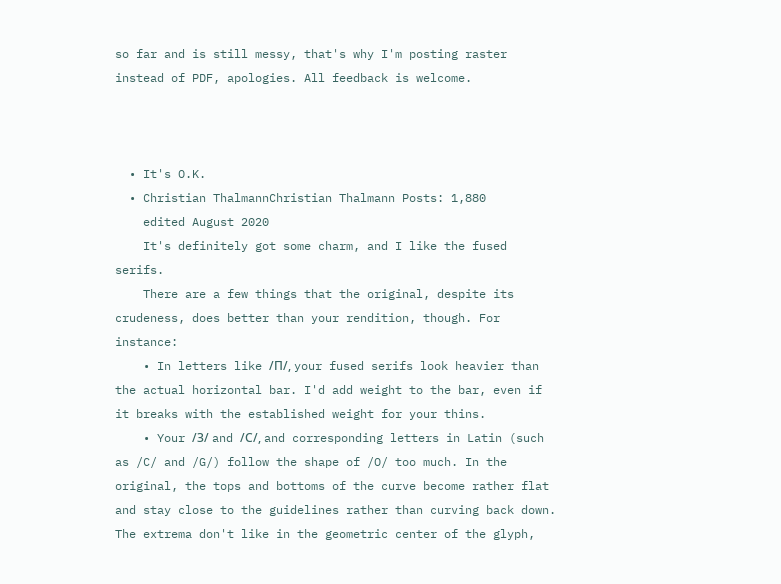so far and is still messy, that's why I'm posting raster instead of PDF, apologies. All feedback is welcome.



  • It's O.K.
  • Christian ThalmannChristian Thalmann Posts: 1,880
    edited August 2020
    It's definitely got some charm, and I like the fused serifs.
    There are a few things that the original, despite its crudeness, does better than your rendition, though. For instance:
    • In letters like /П/, your fused serifs look heavier than the actual horizontal bar. I'd add weight to the bar, even if it breaks with the established weight for your thins.
    • Your /З/ and /С/, and corresponding letters in Latin (such as /C/ and /G/) follow the shape of /O/ too much. In the original, the tops and bottoms of the curve become rather flat and stay close to the guidelines rather than curving back down. The extrema don't like in the geometric center of the glyph,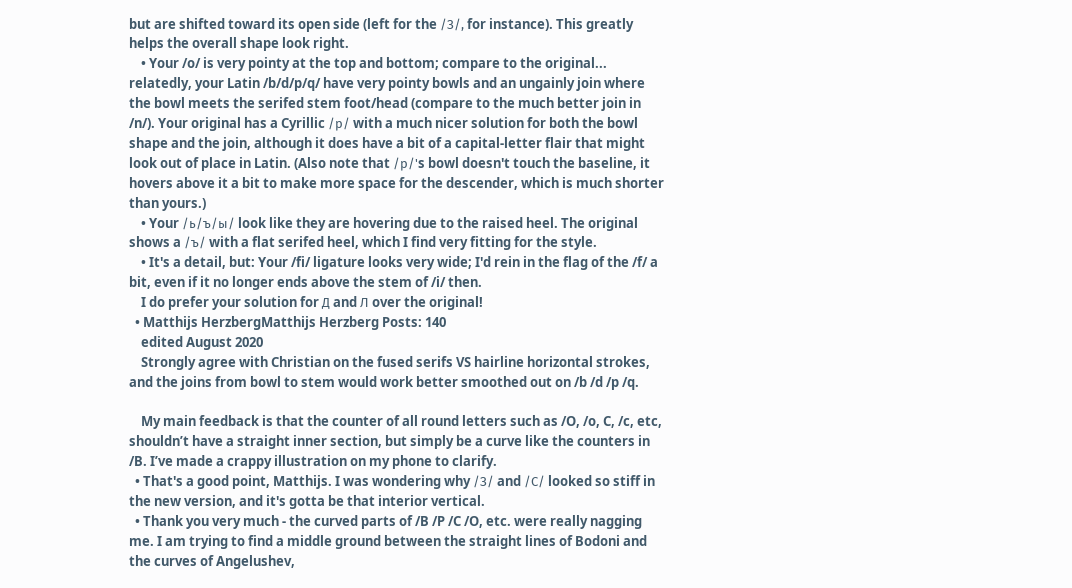but are shifted toward its open side (left for the /З/, for instance). This greatly helps the overall shape look right.
    • Your /o/ is very pointy at the top and bottom; compare to the original... relatedly, your Latin /b/d/p/q/ have very pointy bowls and an ungainly join where the bowl meets the serifed stem foot/head (compare to the much better join in /n/). Your original has a Cyrillic /р/ with a much nicer solution for both the bowl shape and the join, although it does have a bit of a capital-letter flair that might look out of place in Latin. (Also note that /р/'s bowl doesn't touch the baseline, it hovers above it a bit to make more space for the descender, which is much shorter than yours.)
    • Your /ь/ъ/ы/ look like they are hovering due to the raised heel. The original shows a /ъ/ with a flat serifed heel, which I find very fitting for the style.
    • It's a detail, but: Your /fi/ ligature looks very wide; I'd rein in the flag of the /f/ a bit, even if it no longer ends above the stem of /i/ then.
    I do prefer your solution for Д and Л over the original!
  • Matthijs HerzbergMatthijs Herzberg Posts: 140
    edited August 2020
    Strongly agree with Christian on the fused serifs VS hairline horizontal strokes, and the joins from bowl to stem would work better smoothed out on /b /d /p /q.

    My main feedback is that the counter of all round letters such as /O, /o, C, /c, etc, shouldn’t have a straight inner section, but simply be a curve like the counters in /B. I’ve made a crappy illustration on my phone to clarify.
  • That's a good point, Matthijs. I was wondering why /З/ and /С/ looked so stiff in the new version, and it's gotta be that interior vertical.
  • Thank you very much - the curved parts of /B /P /C /O, etc. were really nagging me. I am trying to find a middle ground between the straight lines of Bodoni and the curves of Angelushev,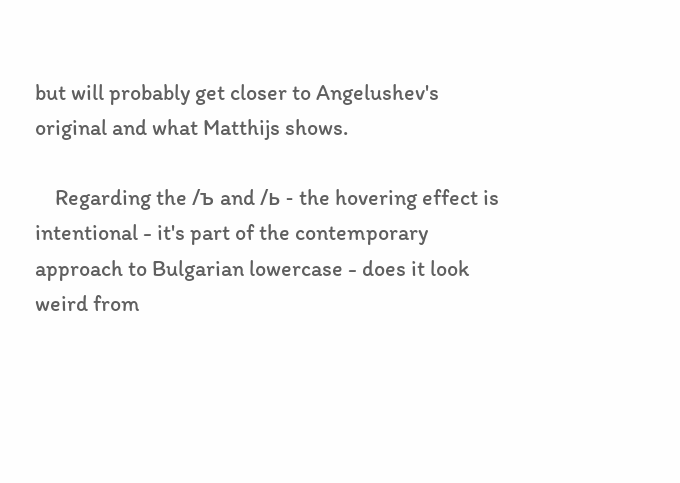but will probably get closer to Angelushev's original and what Matthijs shows.

    Regarding the /ъ and /ь - the hovering effect is intentional - it's part of the contemporary approach to Bulgarian lowercase - does it look weird from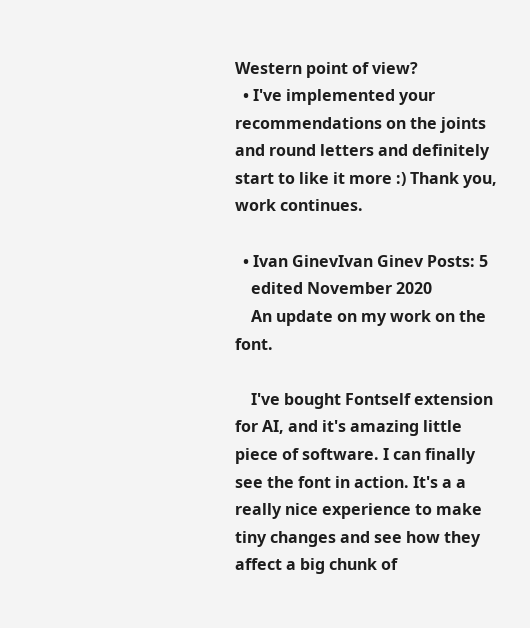Western point of view?
  • I've implemented your recommendations on the joints and round letters and definitely start to like it more :) Thank you, work continues.

  • Ivan GinevIvan Ginev Posts: 5
    edited November 2020
    An update on my work on the font.

    I've bought Fontself extension for AI, and it's amazing little piece of software. I can finally see the font in action. It's a a really nice experience to make tiny changes and see how they affect a big chunk of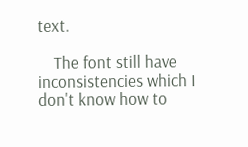text.

    The font still have inconsistencies which I don't know how to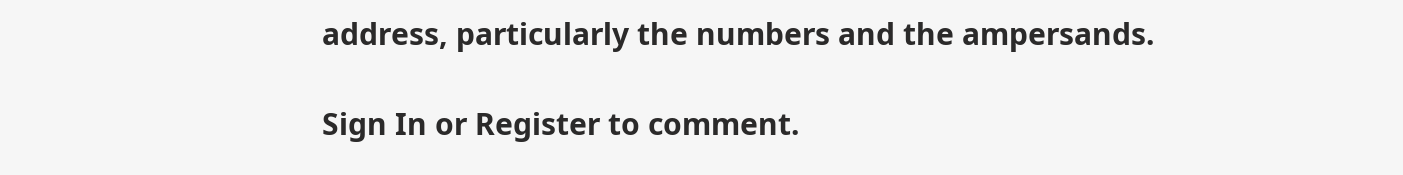address, particularly the numbers and the ampersands.

Sign In or Register to comment.